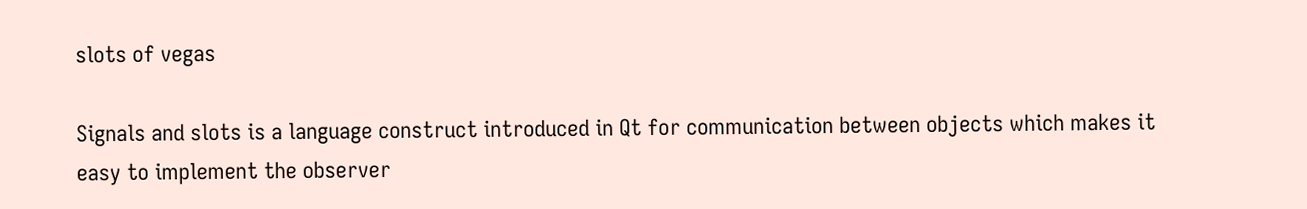slots of vegas

Signals and slots is a language construct introduced in Qt for communication between objects which makes it easy to implement the observer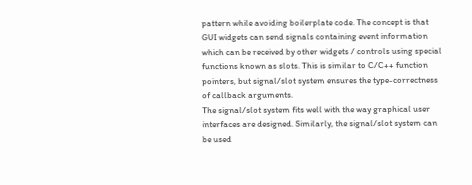pattern while avoiding boilerplate code. The concept is that GUI widgets can send signals containing event information which can be received by other widgets / controls using special functions known as slots. This is similar to C/C++ function pointers, but signal/slot system ensures the type-correctness of callback arguments.
The signal/slot system fits well with the way graphical user interfaces are designed. Similarly, the signal/slot system can be used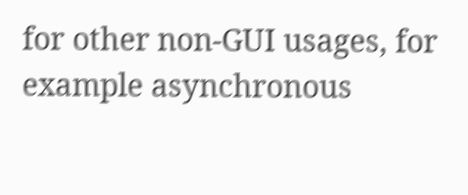for other non-GUI usages, for example asynchronous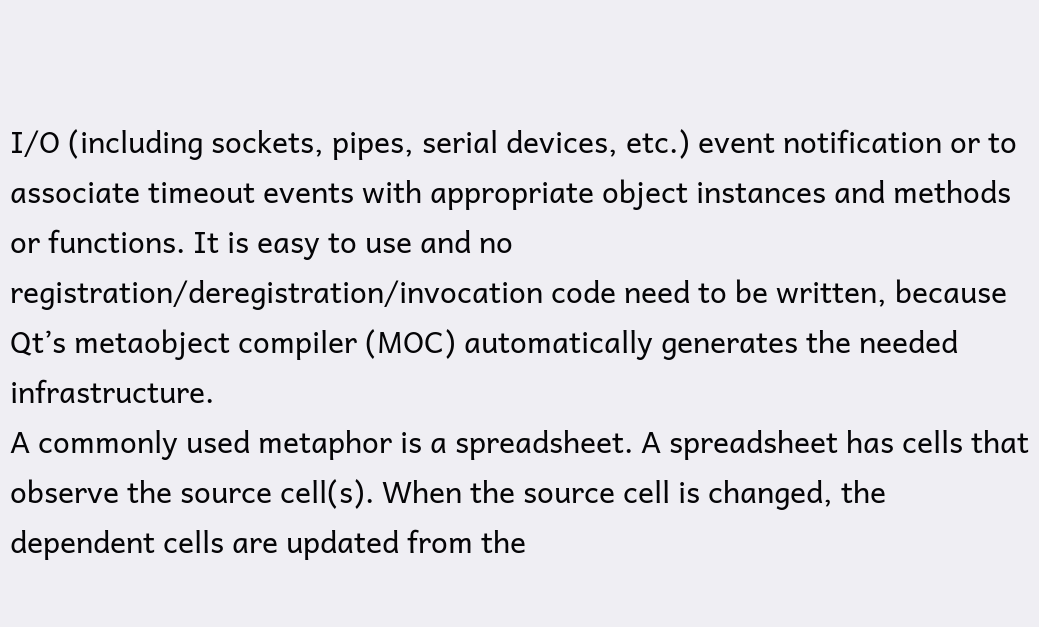I/O (including sockets, pipes, serial devices, etc.) event notification or to associate timeout events with appropriate object instances and methods or functions. It is easy to use and no registration/deregistration/invocation code need to be written, because Qt’s metaobject compiler (MOC) automatically generates the needed infrastructure.
A commonly used metaphor is a spreadsheet. A spreadsheet has cells that observe the source cell(s). When the source cell is changed, the dependent cells are updated from the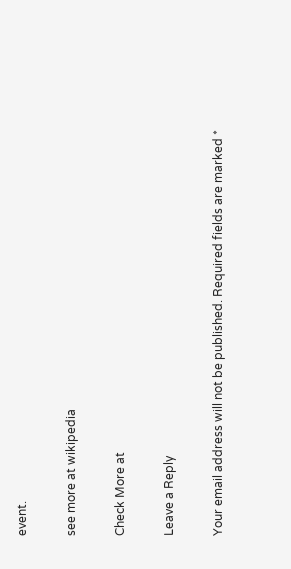event.

see more at wikipedia

Check More at

Leave a Reply

Your email address will not be published. Required fields are marked *